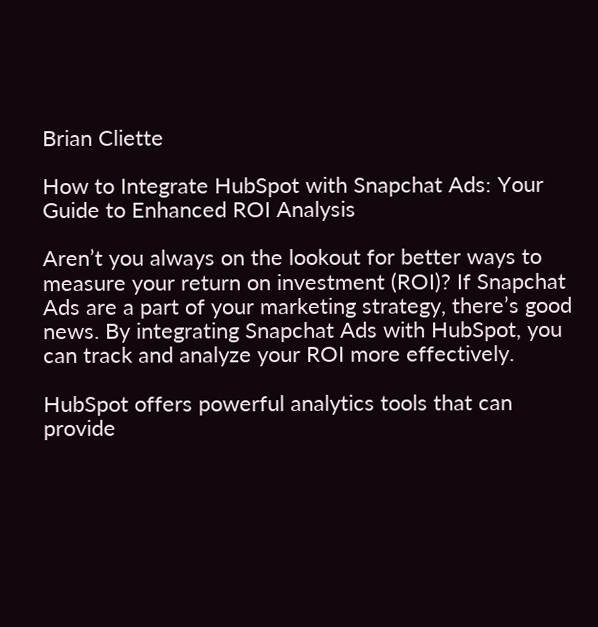Brian Cliette

How to Integrate HubSpot with Snapchat Ads: Your Guide to Enhanced ROI Analysis

Aren’t you always on the lookout for better ways to measure your return on investment (ROI)? If Snapchat Ads are a part of your marketing strategy, there’s good news. By integrating Snapchat Ads with HubSpot, you can track and analyze your ROI more effectively.

HubSpot offers powerful analytics tools that can provide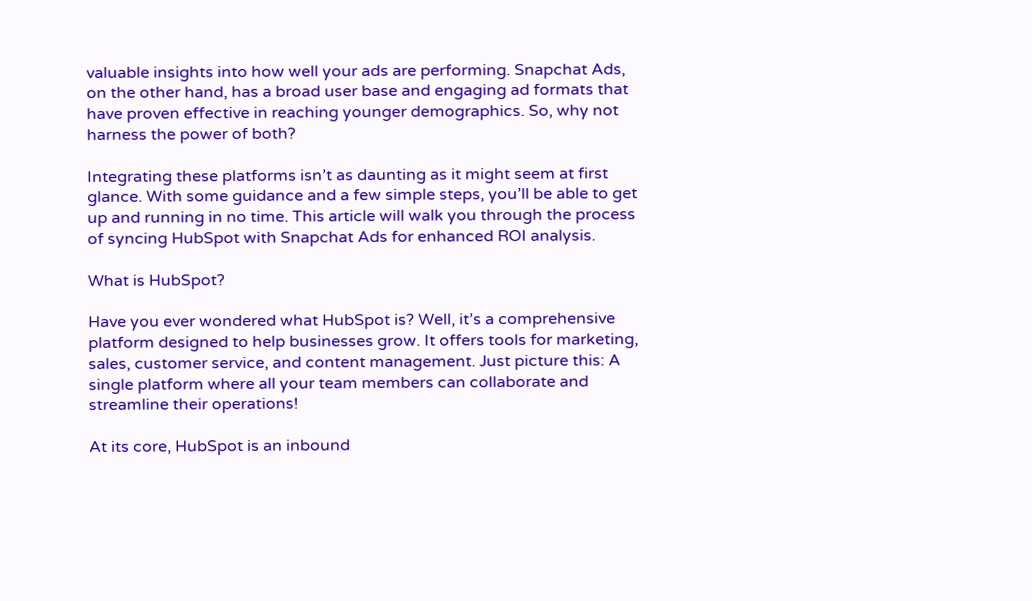valuable insights into how well your ads are performing. Snapchat Ads, on the other hand, has a broad user base and engaging ad formats that have proven effective in reaching younger demographics. So, why not harness the power of both?

Integrating these platforms isn’t as daunting as it might seem at first glance. With some guidance and a few simple steps, you’ll be able to get up and running in no time. This article will walk you through the process of syncing HubSpot with Snapchat Ads for enhanced ROI analysis.

What is HubSpot?

Have you ever wondered what HubSpot is? Well, it’s a comprehensive platform designed to help businesses grow. It offers tools for marketing, sales, customer service, and content management. Just picture this: A single platform where all your team members can collaborate and streamline their operations!

At its core, HubSpot is an inbound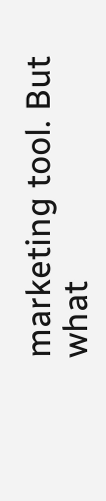marketing tool. But what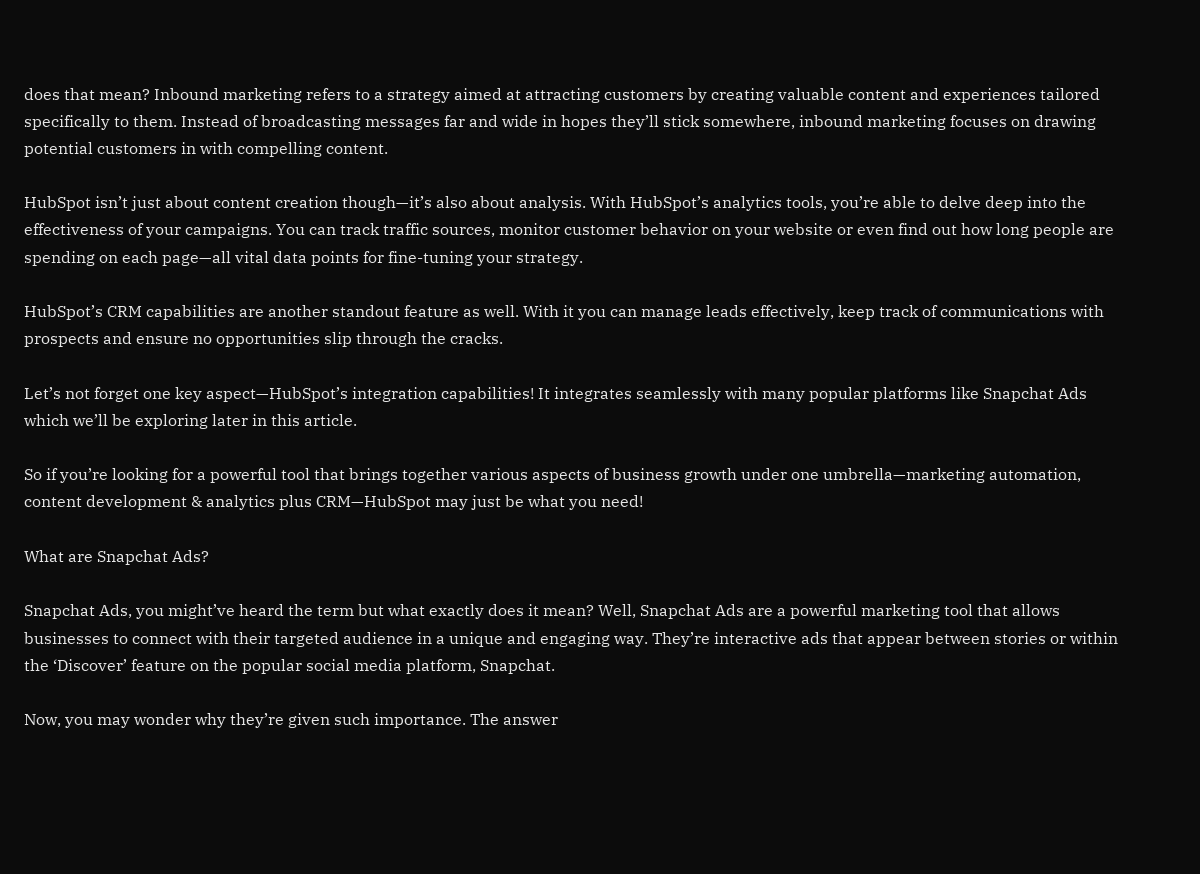does that mean? Inbound marketing refers to a strategy aimed at attracting customers by creating valuable content and experiences tailored specifically to them. Instead of broadcasting messages far and wide in hopes they’ll stick somewhere, inbound marketing focuses on drawing potential customers in with compelling content.

HubSpot isn’t just about content creation though—it’s also about analysis. With HubSpot’s analytics tools, you’re able to delve deep into the effectiveness of your campaigns. You can track traffic sources, monitor customer behavior on your website or even find out how long people are spending on each page—all vital data points for fine-tuning your strategy.

HubSpot’s CRM capabilities are another standout feature as well. With it you can manage leads effectively, keep track of communications with prospects and ensure no opportunities slip through the cracks.

Let’s not forget one key aspect—HubSpot’s integration capabilities! It integrates seamlessly with many popular platforms like Snapchat Ads which we’ll be exploring later in this article.

So if you’re looking for a powerful tool that brings together various aspects of business growth under one umbrella—marketing automation, content development & analytics plus CRM—HubSpot may just be what you need!

What are Snapchat Ads?

Snapchat Ads, you might’ve heard the term but what exactly does it mean? Well, Snapchat Ads are a powerful marketing tool that allows businesses to connect with their targeted audience in a unique and engaging way. They’re interactive ads that appear between stories or within the ‘Discover’ feature on the popular social media platform, Snapchat.

Now, you may wonder why they’re given such importance. The answer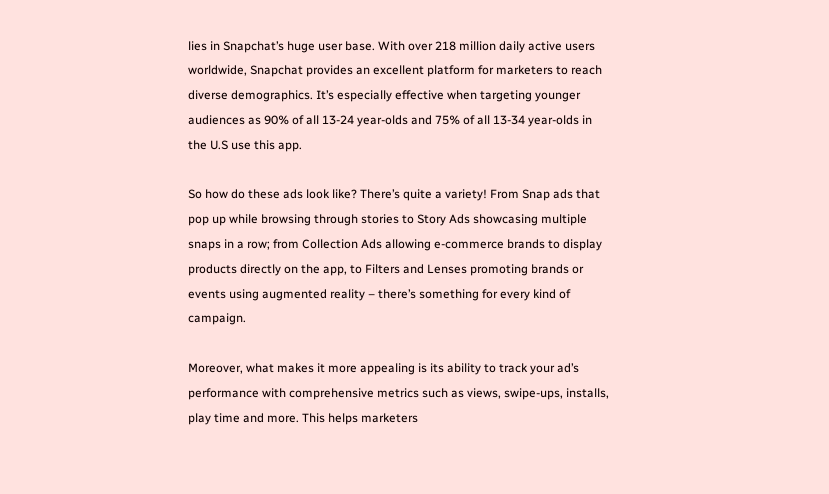lies in Snapchat’s huge user base. With over 218 million daily active users worldwide, Snapchat provides an excellent platform for marketers to reach diverse demographics. It’s especially effective when targeting younger audiences as 90% of all 13-24 year-olds and 75% of all 13-34 year-olds in the U.S use this app.

So how do these ads look like? There’s quite a variety! From Snap ads that pop up while browsing through stories to Story Ads showcasing multiple snaps in a row; from Collection Ads allowing e-commerce brands to display products directly on the app, to Filters and Lenses promoting brands or events using augmented reality – there’s something for every kind of campaign.

Moreover, what makes it more appealing is its ability to track your ad’s performance with comprehensive metrics such as views, swipe-ups, installs, play time and more. This helps marketers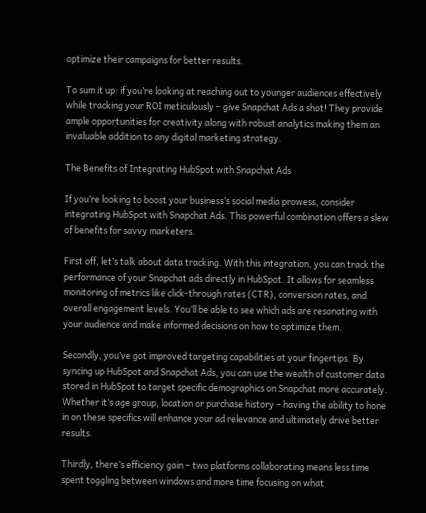optimize their campaigns for better results.

To sum it up: if you’re looking at reaching out to younger audiences effectively while tracking your ROI meticulously – give Snapchat Ads a shot! They provide ample opportunities for creativity along with robust analytics making them an invaluable addition to any digital marketing strategy.

The Benefits of Integrating HubSpot with Snapchat Ads

If you’re looking to boost your business’s social media prowess, consider integrating HubSpot with Snapchat Ads. This powerful combination offers a slew of benefits for savvy marketers.

First off, let’s talk about data tracking. With this integration, you can track the performance of your Snapchat ads directly in HubSpot. It allows for seamless monitoring of metrics like click-through rates (CTR), conversion rates, and overall engagement levels. You’ll be able to see which ads are resonating with your audience and make informed decisions on how to optimize them.

Secondly, you’ve got improved targeting capabilities at your fingertips. By syncing up HubSpot and Snapchat Ads, you can use the wealth of customer data stored in HubSpot to target specific demographics on Snapchat more accurately. Whether it’s age group, location or purchase history – having the ability to hone in on these specifics will enhance your ad relevance and ultimately drive better results.

Thirdly, there’s efficiency gain – two platforms collaborating means less time spent toggling between windows and more time focusing on what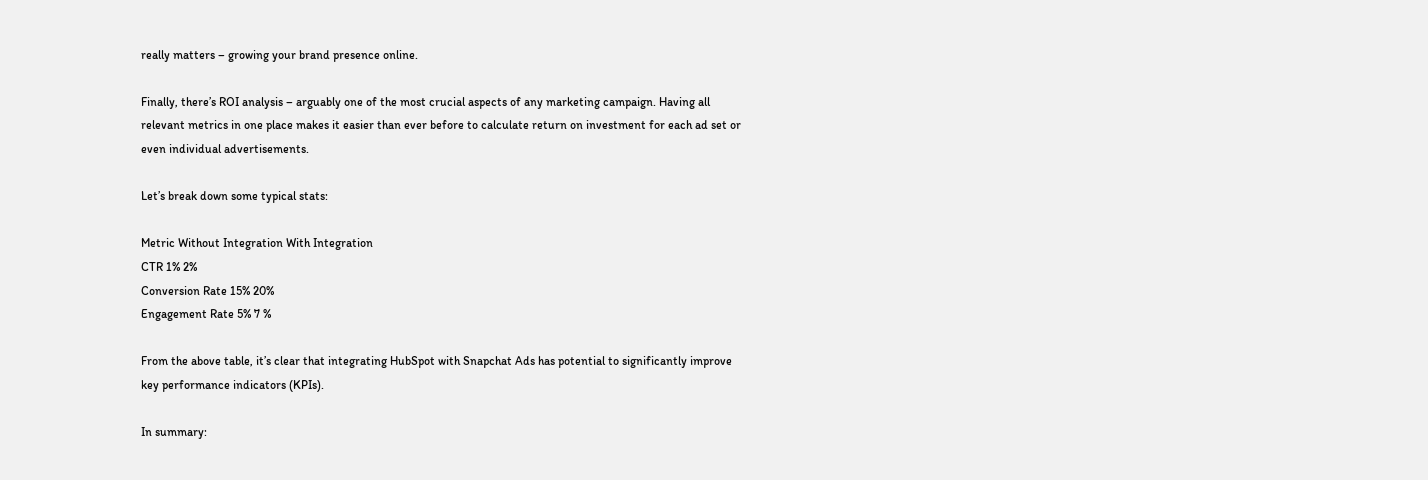really matters – growing your brand presence online.

Finally, there’s ROI analysis – arguably one of the most crucial aspects of any marketing campaign. Having all relevant metrics in one place makes it easier than ever before to calculate return on investment for each ad set or even individual advertisements.

Let’s break down some typical stats:

Metric Without Integration With Integration
CTR 1% 2%
Conversion Rate 15% 20%
Engagement Rate 5% 7 %

From the above table, it’s clear that integrating HubSpot with Snapchat Ads has potential to significantly improve key performance indicators (KPIs).

In summary: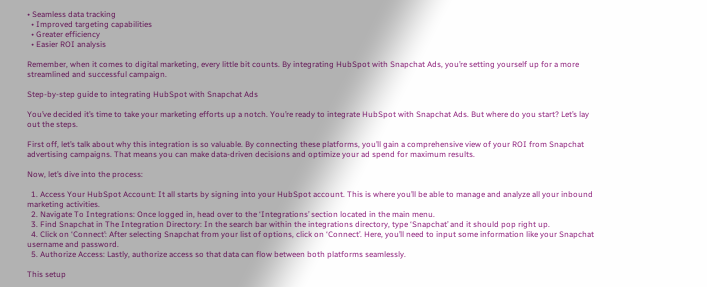• Seamless data tracking
  • Improved targeting capabilities
  • Greater efficiency
  • Easier ROI analysis

Remember, when it comes to digital marketing, every little bit counts. By integrating HubSpot with Snapchat Ads, you’re setting yourself up for a more streamlined and successful campaign.

Step-by-step guide to integrating HubSpot with Snapchat Ads

You’ve decided it’s time to take your marketing efforts up a notch. You’re ready to integrate HubSpot with Snapchat Ads. But where do you start? Let’s lay out the steps.

First off, let’s talk about why this integration is so valuable. By connecting these platforms, you’ll gain a comprehensive view of your ROI from Snapchat advertising campaigns. That means you can make data-driven decisions and optimize your ad spend for maximum results.

Now, let’s dive into the process:

  1. Access Your HubSpot Account: It all starts by signing into your HubSpot account. This is where you’ll be able to manage and analyze all your inbound marketing activities.
  2. Navigate To Integrations: Once logged in, head over to the ‘Integrations’ section located in the main menu.
  3. Find Snapchat in The Integration Directory: In the search bar within the integrations directory, type ‘Snapchat’ and it should pop right up.
  4. Click on ‘Connect’: After selecting Snapchat from your list of options, click on ‘Connect’. Here, you’ll need to input some information like your Snapchat username and password.
  5. Authorize Access: Lastly, authorize access so that data can flow between both platforms seamlessly.

This setup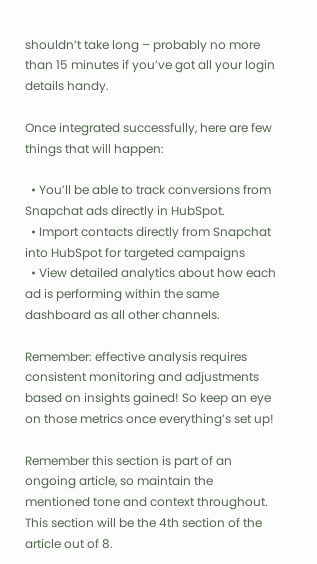shouldn’t take long – probably no more than 15 minutes if you’ve got all your login details handy.

Once integrated successfully, here are few things that will happen:

  • You’ll be able to track conversions from Snapchat ads directly in HubSpot.
  • Import contacts directly from Snapchat into HubSpot for targeted campaigns
  • View detailed analytics about how each ad is performing within the same dashboard as all other channels.

Remember: effective analysis requires consistent monitoring and adjustments based on insights gained! So keep an eye on those metrics once everything’s set up!

Remember this section is part of an ongoing article, so maintain the mentioned tone and context throughout. This section will be the 4th section of the article out of 8.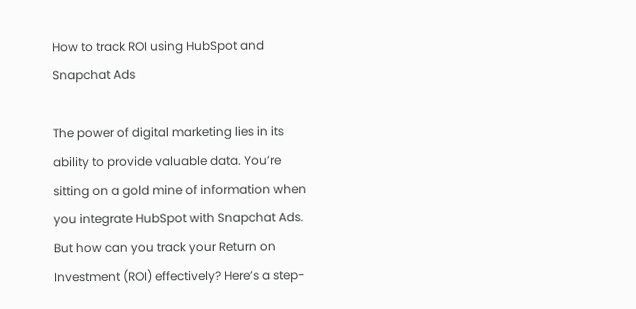How to track ROI using HubSpot and Snapchat Ads

The power of digital marketing lies in its ability to provide valuable data. You’re sitting on a gold mine of information when you integrate HubSpot with Snapchat Ads. But how can you track your Return on Investment (ROI) effectively? Here’s a step-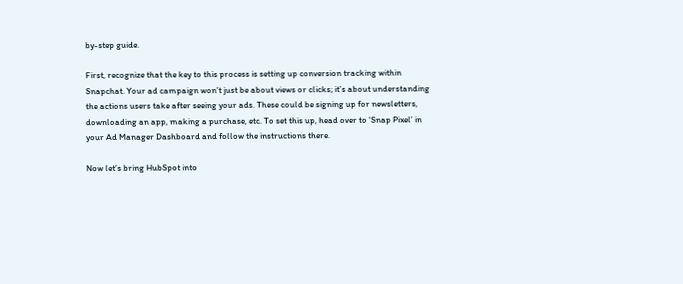by-step guide.

First, recognize that the key to this process is setting up conversion tracking within Snapchat. Your ad campaign won’t just be about views or clicks; it’s about understanding the actions users take after seeing your ads. These could be signing up for newsletters, downloading an app, making a purchase, etc. To set this up, head over to ‘Snap Pixel’ in your Ad Manager Dashboard and follow the instructions there.

Now let’s bring HubSpot into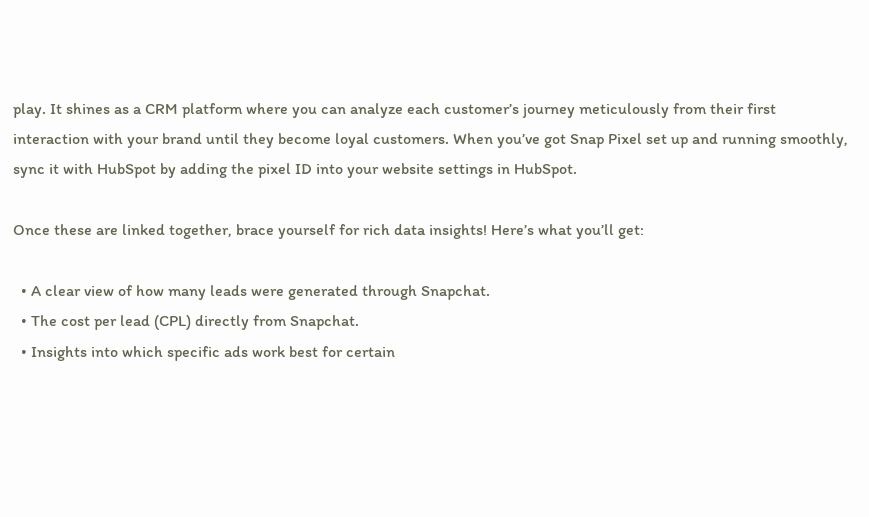play. It shines as a CRM platform where you can analyze each customer’s journey meticulously from their first interaction with your brand until they become loyal customers. When you’ve got Snap Pixel set up and running smoothly, sync it with HubSpot by adding the pixel ID into your website settings in HubSpot.

Once these are linked together, brace yourself for rich data insights! Here’s what you’ll get:

  • A clear view of how many leads were generated through Snapchat.
  • The cost per lead (CPL) directly from Snapchat.
  • Insights into which specific ads work best for certain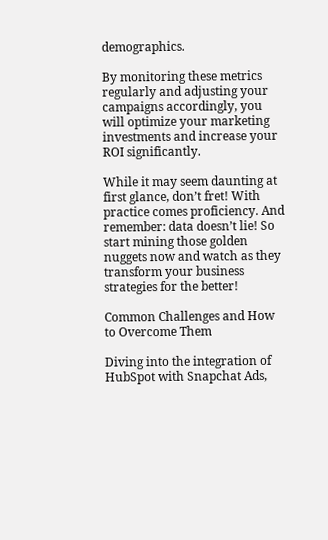demographics.

By monitoring these metrics regularly and adjusting your campaigns accordingly, you will optimize your marketing investments and increase your ROI significantly.

While it may seem daunting at first glance, don’t fret! With practice comes proficiency. And remember: data doesn’t lie! So start mining those golden nuggets now and watch as they transform your business strategies for the better!

Common Challenges and How to Overcome Them

Diving into the integration of HubSpot with Snapchat Ads,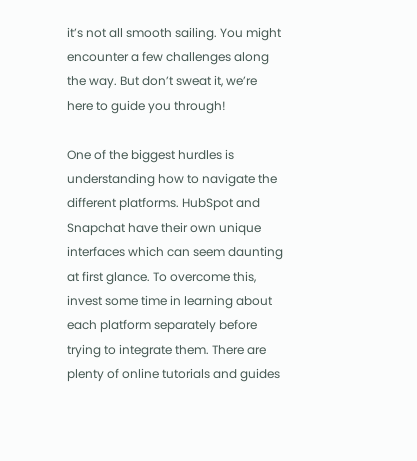it’s not all smooth sailing. You might encounter a few challenges along the way. But don’t sweat it, we’re here to guide you through!

One of the biggest hurdles is understanding how to navigate the different platforms. HubSpot and Snapchat have their own unique interfaces which can seem daunting at first glance. To overcome this, invest some time in learning about each platform separately before trying to integrate them. There are plenty of online tutorials and guides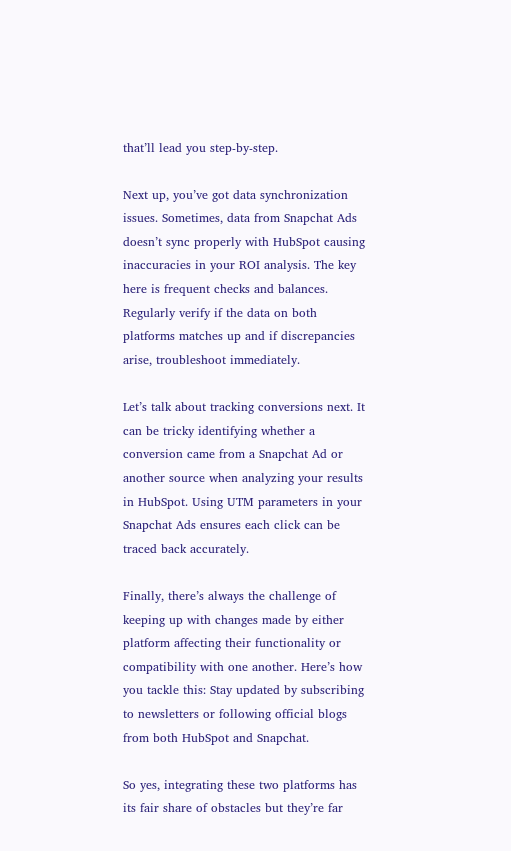that’ll lead you step-by-step.

Next up, you’ve got data synchronization issues. Sometimes, data from Snapchat Ads doesn’t sync properly with HubSpot causing inaccuracies in your ROI analysis. The key here is frequent checks and balances. Regularly verify if the data on both platforms matches up and if discrepancies arise, troubleshoot immediately.

Let’s talk about tracking conversions next. It can be tricky identifying whether a conversion came from a Snapchat Ad or another source when analyzing your results in HubSpot. Using UTM parameters in your Snapchat Ads ensures each click can be traced back accurately.

Finally, there’s always the challenge of keeping up with changes made by either platform affecting their functionality or compatibility with one another. Here’s how you tackle this: Stay updated by subscribing to newsletters or following official blogs from both HubSpot and Snapchat.

So yes, integrating these two platforms has its fair share of obstacles but they’re far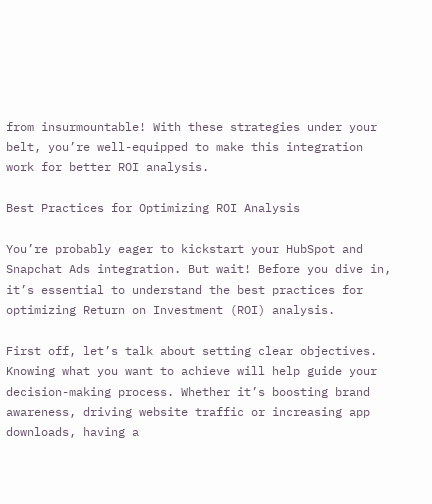from insurmountable! With these strategies under your belt, you’re well-equipped to make this integration work for better ROI analysis.

Best Practices for Optimizing ROI Analysis

You’re probably eager to kickstart your HubSpot and Snapchat Ads integration. But wait! Before you dive in, it’s essential to understand the best practices for optimizing Return on Investment (ROI) analysis.

First off, let’s talk about setting clear objectives. Knowing what you want to achieve will help guide your decision-making process. Whether it’s boosting brand awareness, driving website traffic or increasing app downloads, having a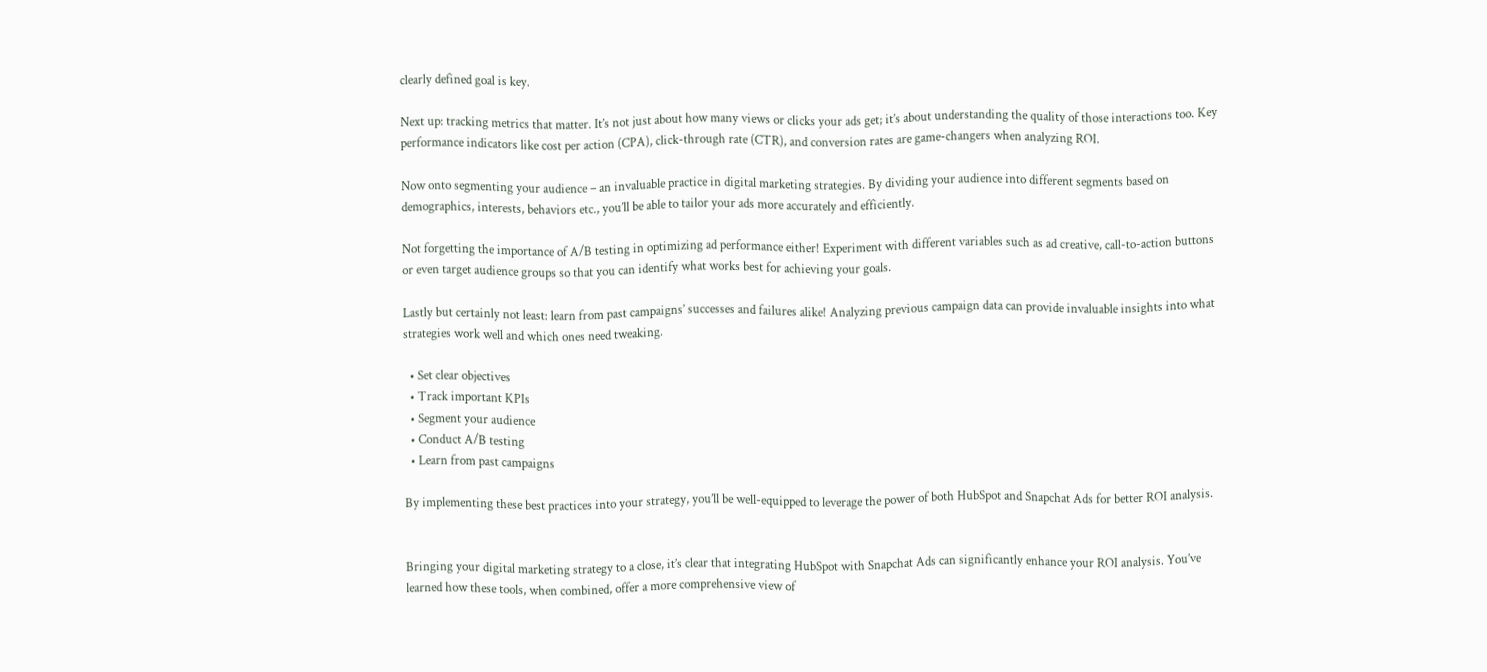clearly defined goal is key.

Next up: tracking metrics that matter. It’s not just about how many views or clicks your ads get; it’s about understanding the quality of those interactions too. Key performance indicators like cost per action (CPA), click-through rate (CTR), and conversion rates are game-changers when analyzing ROI.

Now onto segmenting your audience – an invaluable practice in digital marketing strategies. By dividing your audience into different segments based on demographics, interests, behaviors etc., you’ll be able to tailor your ads more accurately and efficiently.

Not forgetting the importance of A/B testing in optimizing ad performance either! Experiment with different variables such as ad creative, call-to-action buttons or even target audience groups so that you can identify what works best for achieving your goals.

Lastly but certainly not least: learn from past campaigns’ successes and failures alike! Analyzing previous campaign data can provide invaluable insights into what strategies work well and which ones need tweaking.

  • Set clear objectives
  • Track important KPIs
  • Segment your audience
  • Conduct A/B testing
  • Learn from past campaigns

By implementing these best practices into your strategy, you’ll be well-equipped to leverage the power of both HubSpot and Snapchat Ads for better ROI analysis.


Bringing your digital marketing strategy to a close, it’s clear that integrating HubSpot with Snapchat Ads can significantly enhance your ROI analysis. You’ve learned how these tools, when combined, offer a more comprehensive view of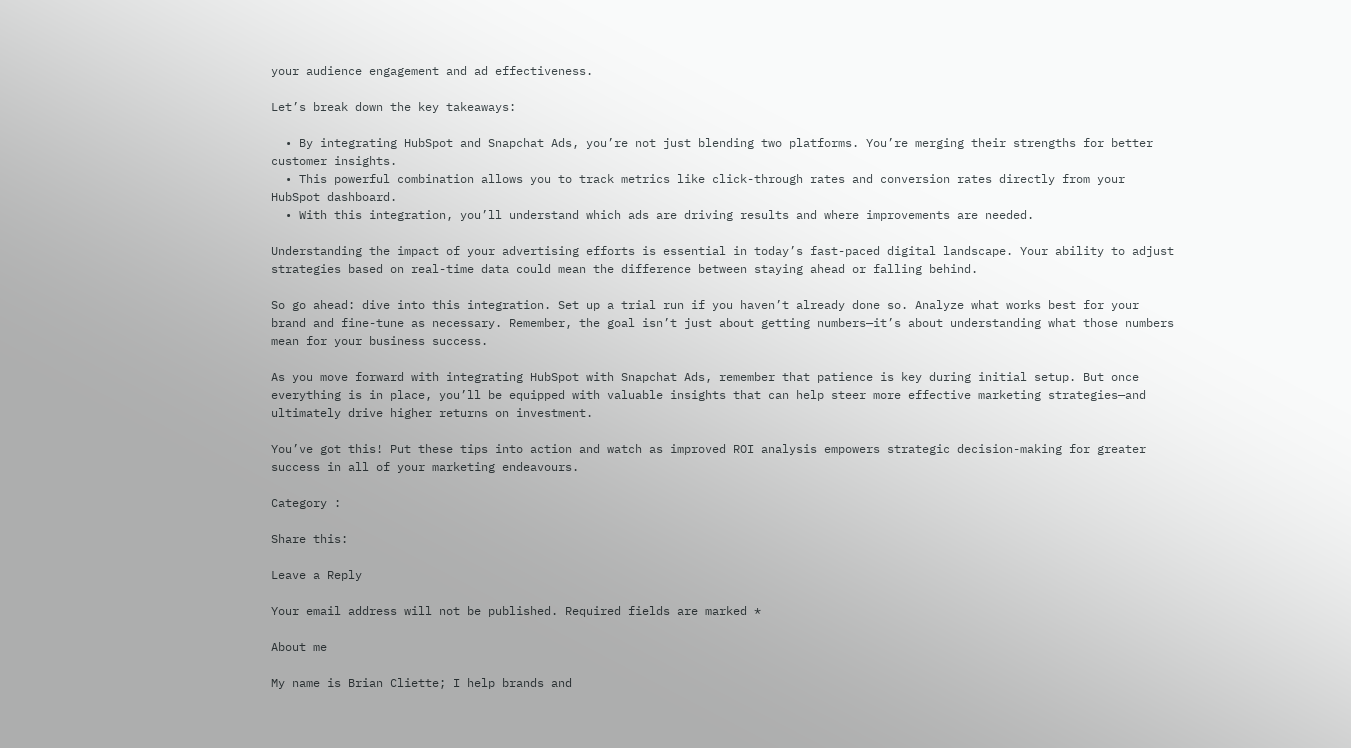your audience engagement and ad effectiveness.

Let’s break down the key takeaways:

  • By integrating HubSpot and Snapchat Ads, you’re not just blending two platforms. You’re merging their strengths for better customer insights.
  • This powerful combination allows you to track metrics like click-through rates and conversion rates directly from your HubSpot dashboard.
  • With this integration, you’ll understand which ads are driving results and where improvements are needed.

Understanding the impact of your advertising efforts is essential in today’s fast-paced digital landscape. Your ability to adjust strategies based on real-time data could mean the difference between staying ahead or falling behind.

So go ahead: dive into this integration. Set up a trial run if you haven’t already done so. Analyze what works best for your brand and fine-tune as necessary. Remember, the goal isn’t just about getting numbers—it’s about understanding what those numbers mean for your business success.

As you move forward with integrating HubSpot with Snapchat Ads, remember that patience is key during initial setup. But once everything is in place, you’ll be equipped with valuable insights that can help steer more effective marketing strategies—and ultimately drive higher returns on investment.

You’ve got this! Put these tips into action and watch as improved ROI analysis empowers strategic decision-making for greater success in all of your marketing endeavours.

Category :

Share this:

Leave a Reply

Your email address will not be published. Required fields are marked *

About me

My name is Brian Cliette; I help brands and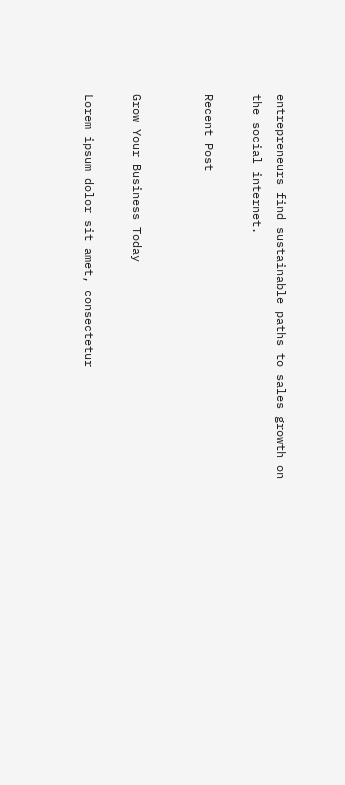entrepreneurs find sustainable paths to sales growth on the social internet.

Recent Post


Grow Your Business Today

Lorem ipsum dolor sit amet, consectetur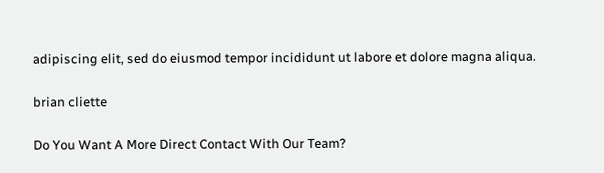adipiscing elit, sed do eiusmod tempor incididunt ut labore et dolore magna aliqua.

brian cliette

Do You Want A More Direct Contact With Our Team?